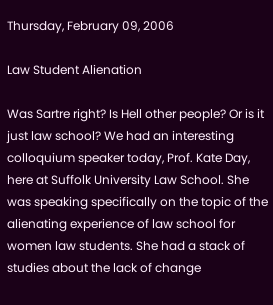Thursday, February 09, 2006

Law Student Alienation

Was Sartre right? Is Hell other people? Or is it just law school? We had an interesting colloquium speaker today, Prof. Kate Day, here at Suffolk University Law School. She was speaking specifically on the topic of the alienating experience of law school for women law students. She had a stack of studies about the lack of change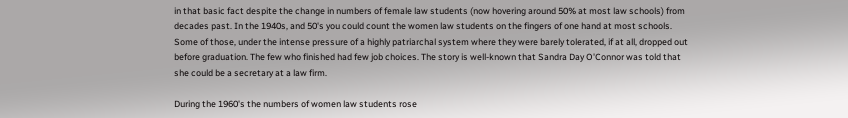in that basic fact despite the change in numbers of female law students (now hovering around 50% at most law schools) from decades past. In the 1940s, and 50's you could count the women law students on the fingers of one hand at most schools. Some of those, under the intense pressure of a highly patriarchal system where they were barely tolerated, if at all, dropped out before graduation. The few who finished had few job choices. The story is well-known that Sandra Day O'Connor was told that she could be a secretary at a law firm.

During the 1960's the numbers of women law students rose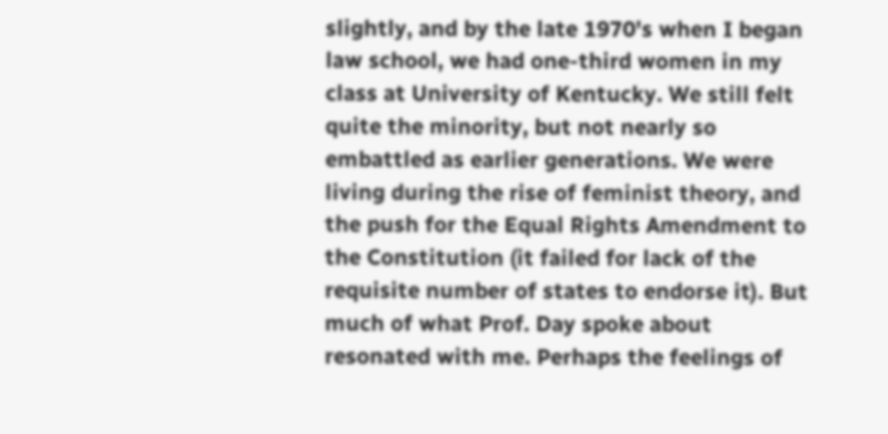slightly, and by the late 1970's when I began law school, we had one-third women in my class at University of Kentucky. We still felt quite the minority, but not nearly so embattled as earlier generations. We were living during the rise of feminist theory, and the push for the Equal Rights Amendment to the Constitution (it failed for lack of the requisite number of states to endorse it). But much of what Prof. Day spoke about resonated with me. Perhaps the feelings of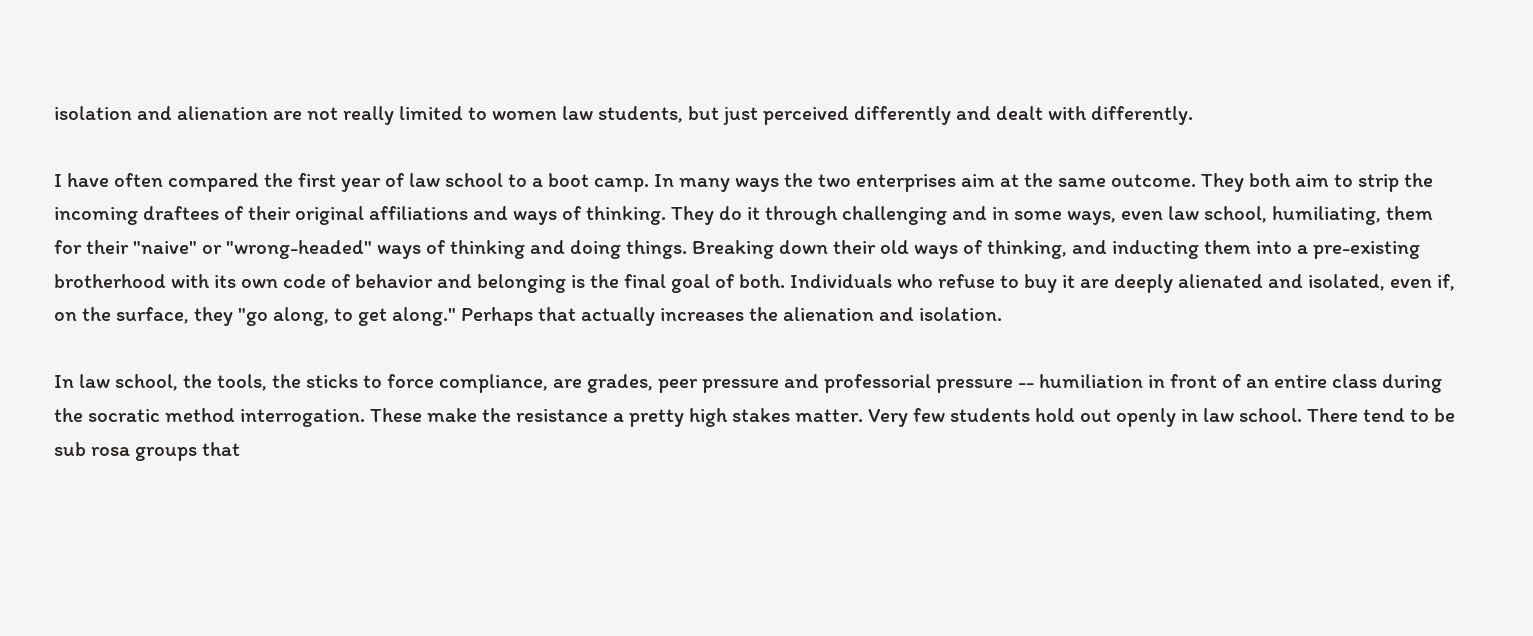isolation and alienation are not really limited to women law students, but just perceived differently and dealt with differently.

I have often compared the first year of law school to a boot camp. In many ways the two enterprises aim at the same outcome. They both aim to strip the incoming draftees of their original affiliations and ways of thinking. They do it through challenging and in some ways, even law school, humiliating, them for their "naive" or "wrong-headed" ways of thinking and doing things. Breaking down their old ways of thinking, and inducting them into a pre-existing brotherhood with its own code of behavior and belonging is the final goal of both. Individuals who refuse to buy it are deeply alienated and isolated, even if, on the surface, they "go along, to get along." Perhaps that actually increases the alienation and isolation.

In law school, the tools, the sticks to force compliance, are grades, peer pressure and professorial pressure -- humiliation in front of an entire class during the socratic method interrogation. These make the resistance a pretty high stakes matter. Very few students hold out openly in law school. There tend to be sub rosa groups that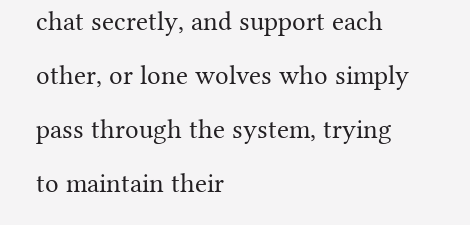chat secretly, and support each other, or lone wolves who simply pass through the system, trying to maintain their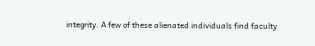integrity. A few of these alienated individuals find faculty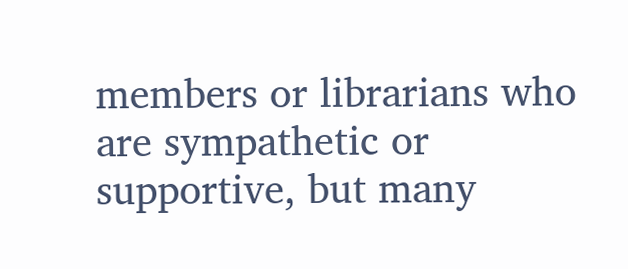members or librarians who are sympathetic or supportive, but many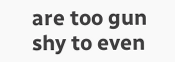are too gun shy to even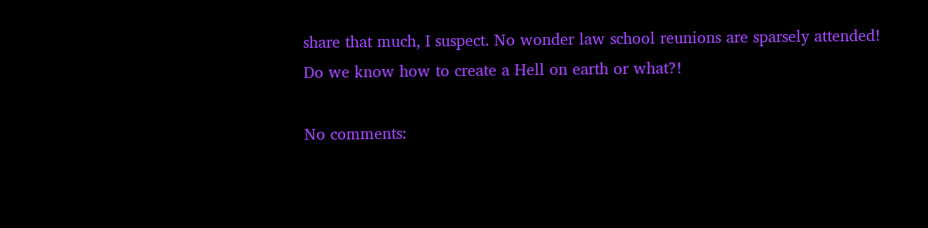share that much, I suspect. No wonder law school reunions are sparsely attended! Do we know how to create a Hell on earth or what?!

No comments: